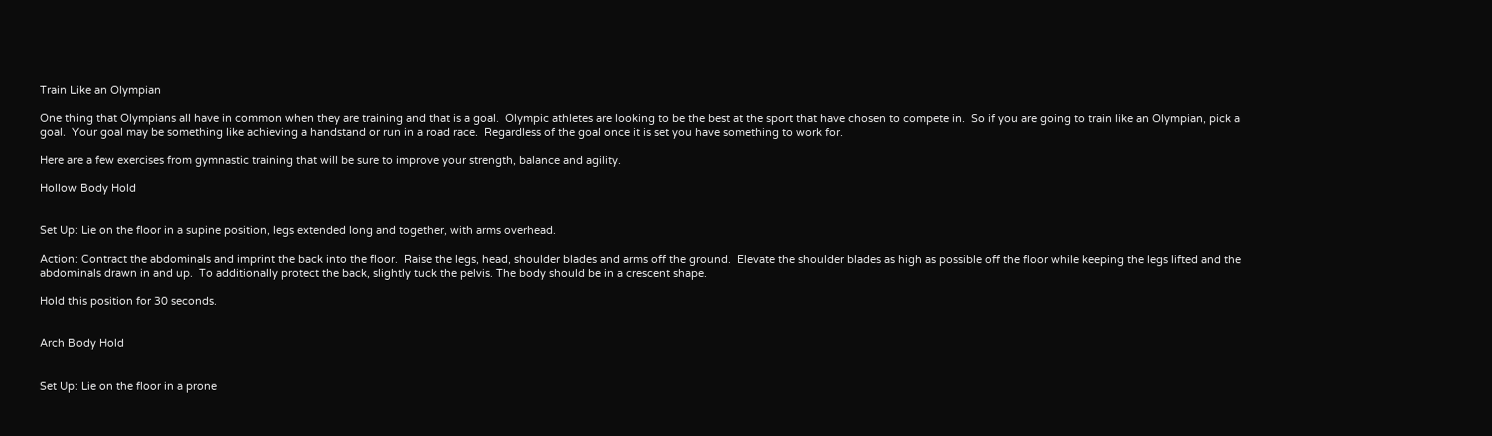Train Like an Olympian

One thing that Olympians all have in common when they are training and that is a goal.  Olympic athletes are looking to be the best at the sport that have chosen to compete in.  So if you are going to train like an Olympian, pick a goal.  Your goal may be something like achieving a handstand or run in a road race.  Regardless of the goal once it is set you have something to work for.

Here are a few exercises from gymnastic training that will be sure to improve your strength, balance and agility.

Hollow Body Hold


Set Up: Lie on the floor in a supine position, legs extended long and together, with arms overhead.

Action: Contract the abdominals and imprint the back into the floor.  Raise the legs, head, shoulder blades and arms off the ground.  Elevate the shoulder blades as high as possible off the floor while keeping the legs lifted and the abdominals drawn in and up.  To additionally protect the back, slightly tuck the pelvis. The body should be in a crescent shape.

Hold this position for 30 seconds.


Arch Body Hold


Set Up: Lie on the floor in a prone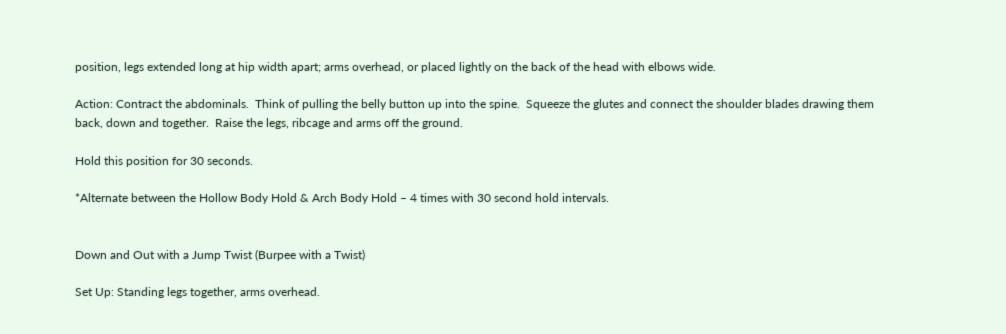position, legs extended long at hip width apart; arms overhead, or placed lightly on the back of the head with elbows wide.

Action: Contract the abdominals.  Think of pulling the belly button up into the spine.  Squeeze the glutes and connect the shoulder blades drawing them back, down and together.  Raise the legs, ribcage and arms off the ground.

Hold this position for 30 seconds.

*Alternate between the Hollow Body Hold & Arch Body Hold – 4 times with 30 second hold intervals.


Down and Out with a Jump Twist (Burpee with a Twist)

Set Up: Standing legs together, arms overhead.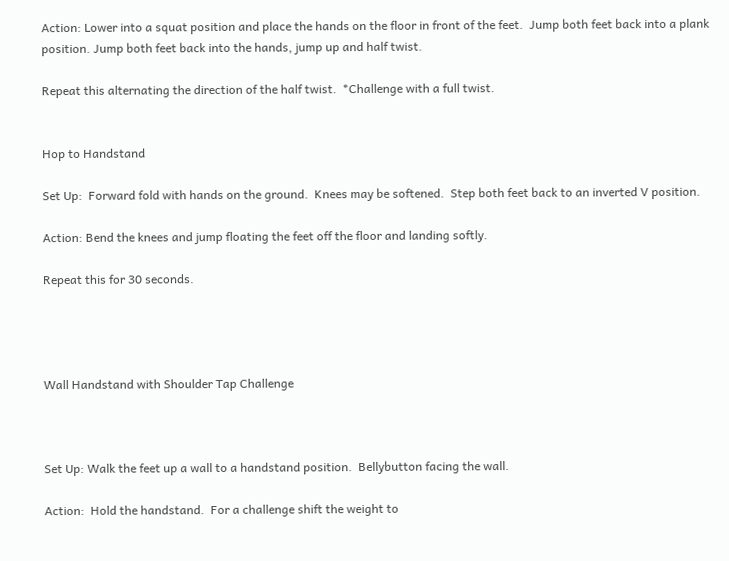Action: Lower into a squat position and place the hands on the floor in front of the feet.  Jump both feet back into a plank position. Jump both feet back into the hands, jump up and half twist.

Repeat this alternating the direction of the half twist.  *Challenge with a full twist.


Hop to Handstand

Set Up:  Forward fold with hands on the ground.  Knees may be softened.  Step both feet back to an inverted V position.

Action: Bend the knees and jump floating the feet off the floor and landing softly.

Repeat this for 30 seconds.




Wall Handstand with Shoulder Tap Challenge



Set Up: Walk the feet up a wall to a handstand position.  Bellybutton facing the wall.

Action:  Hold the handstand.  For a challenge shift the weight to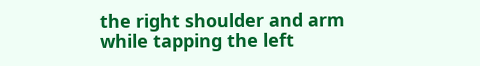the right shoulder and arm while tapping the left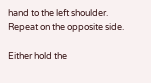hand to the left shoulder.  Repeat on the opposite side.

Either hold the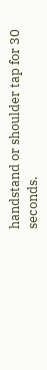handstand or shoulder tap for 30 seconds.